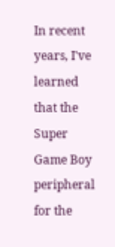In recent years, I've learned that the Super Game Boy peripheral for the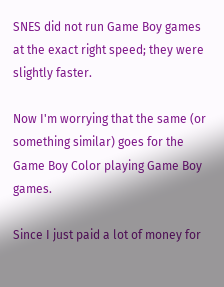SNES did not run Game Boy games at the exact right speed; they were slightly faster.

Now I'm worrying that the same (or something similar) goes for the Game Boy Color playing Game Boy games.

Since I just paid a lot of money for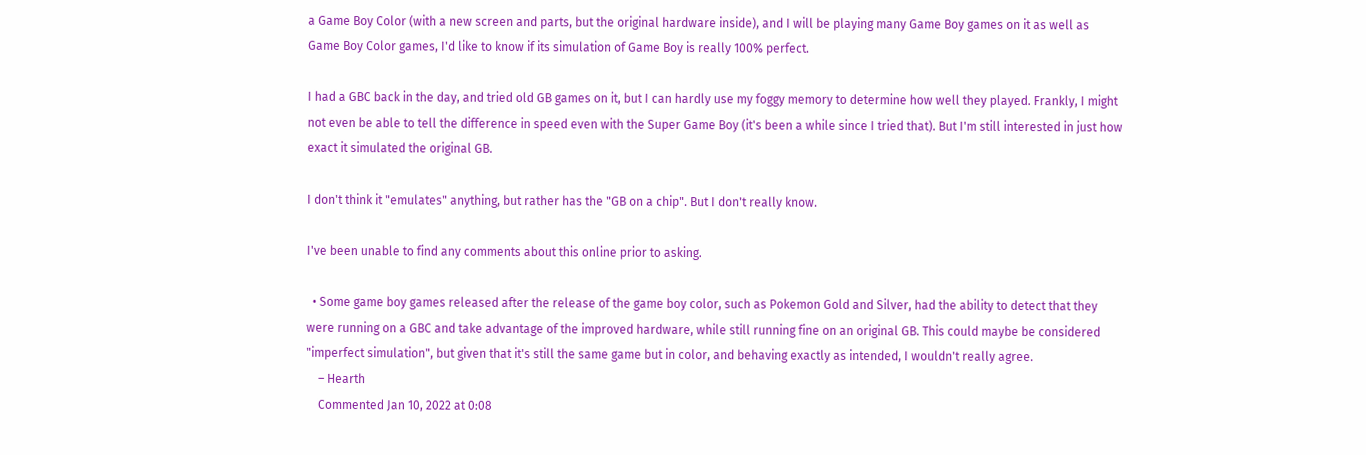a Game Boy Color (with a new screen and parts, but the original hardware inside), and I will be playing many Game Boy games on it as well as Game Boy Color games, I'd like to know if its simulation of Game Boy is really 100% perfect.

I had a GBC back in the day, and tried old GB games on it, but I can hardly use my foggy memory to determine how well they played. Frankly, I might not even be able to tell the difference in speed even with the Super Game Boy (it's been a while since I tried that). But I'm still interested in just how exact it simulated the original GB.

I don't think it "emulates" anything, but rather has the "GB on a chip". But I don't really know.

I've been unable to find any comments about this online prior to asking.

  • Some game boy games released after the release of the game boy color, such as Pokemon Gold and Silver, had the ability to detect that they were running on a GBC and take advantage of the improved hardware, while still running fine on an original GB. This could maybe be considered "imperfect simulation", but given that it's still the same game but in color, and behaving exactly as intended, I wouldn't really agree.
    – Hearth
    Commented Jan 10, 2022 at 0:08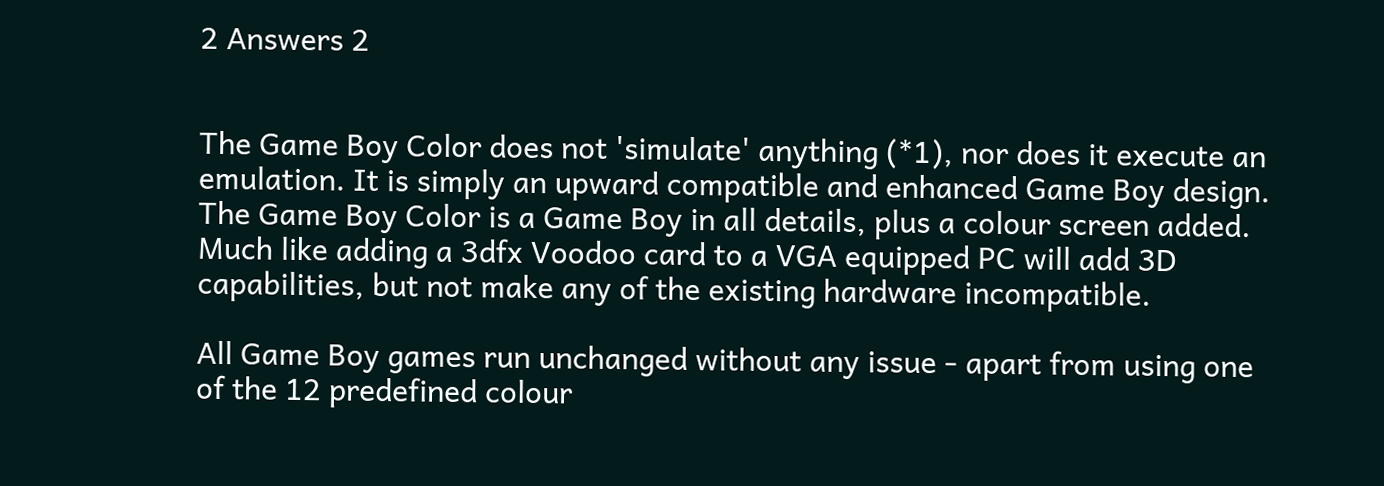2 Answers 2


The Game Boy Color does not 'simulate' anything (*1), nor does it execute an emulation. It is simply an upward compatible and enhanced Game Boy design. The Game Boy Color is a Game Boy in all details, plus a colour screen added. Much like adding a 3dfx Voodoo card to a VGA equipped PC will add 3D capabilities, but not make any of the existing hardware incompatible.

All Game Boy games run unchanged without any issue - apart from using one of the 12 predefined colour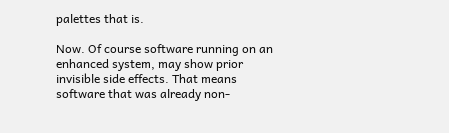palettes that is.

Now. Of course software running on an enhanced system, may show prior invisible side effects. That means software that was already non-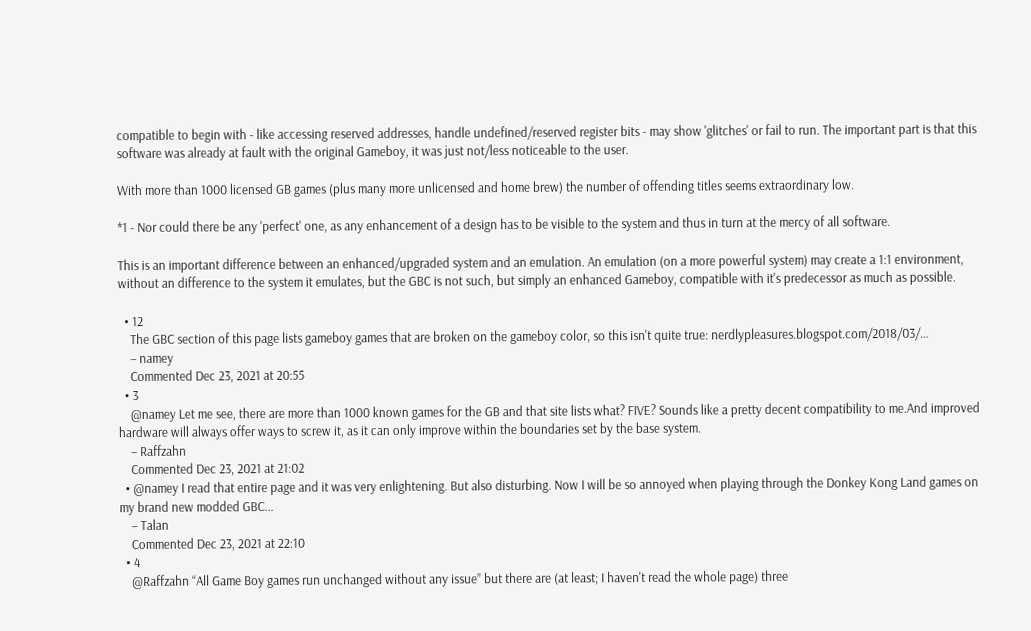compatible to begin with - like accessing reserved addresses, handle undefined/reserved register bits - may show 'glitches' or fail to run. The important part is that this software was already at fault with the original Gameboy, it was just not/less noticeable to the user.

With more than 1000 licensed GB games (plus many more unlicensed and home brew) the number of offending titles seems extraordinary low.

*1 - Nor could there be any 'perfect' one, as any enhancement of a design has to be visible to the system and thus in turn at the mercy of all software.

This is an important difference between an enhanced/upgraded system and an emulation. An emulation (on a more powerful system) may create a 1:1 environment, without an difference to the system it emulates, but the GBC is not such, but simply an enhanced Gameboy, compatible with it's predecessor as much as possible.

  • 12
    The GBC section of this page lists gameboy games that are broken on the gameboy color, so this isn't quite true: nerdlypleasures.blogspot.com/2018/03/…
    – namey
    Commented Dec 23, 2021 at 20:55
  • 3
    @namey Let me see, there are more than 1000 known games for the GB and that site lists what? FIVE? Sounds like a pretty decent compatibility to me.And improved hardware will always offer ways to screw it, as it can only improve within the boundaries set by the base system.
    – Raffzahn
    Commented Dec 23, 2021 at 21:02
  • @namey I read that entire page and it was very enlightening. But also disturbing. Now I will be so annoyed when playing through the Donkey Kong Land games on my brand new modded GBC...
    – Talan
    Commented Dec 23, 2021 at 22:10
  • 4
    @Raffzahn “All Game Boy games run unchanged without any issue” but there are (at least; I haven't read the whole page) three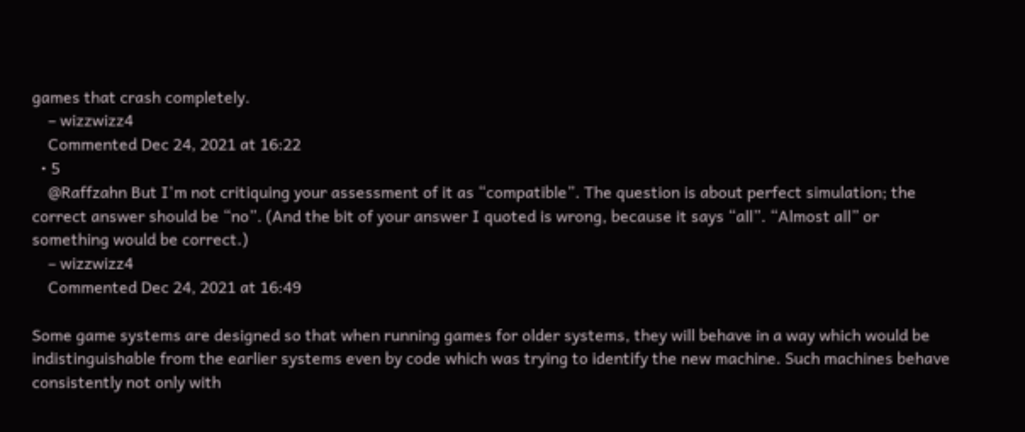games that crash completely.
    – wizzwizz4
    Commented Dec 24, 2021 at 16:22
  • 5
    @Raffzahn But I'm not critiquing your assessment of it as “compatible”. The question is about perfect simulation; the correct answer should be “no”. (And the bit of your answer I quoted is wrong, because it says “all”. “Almost all” or something would be correct.)
    – wizzwizz4
    Commented Dec 24, 2021 at 16:49

Some game systems are designed so that when running games for older systems, they will behave in a way which would be indistinguishable from the earlier systems even by code which was trying to identify the new machine. Such machines behave consistently not only with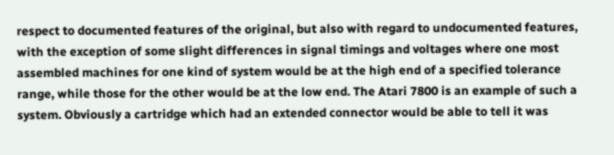respect to documented features of the original, but also with regard to undocumented features, with the exception of some slight differences in signal timings and voltages where one most assembled machines for one kind of system would be at the high end of a specified tolerance range, while those for the other would be at the low end. The Atari 7800 is an example of such a system. Obviously a cartridge which had an extended connector would be able to tell it was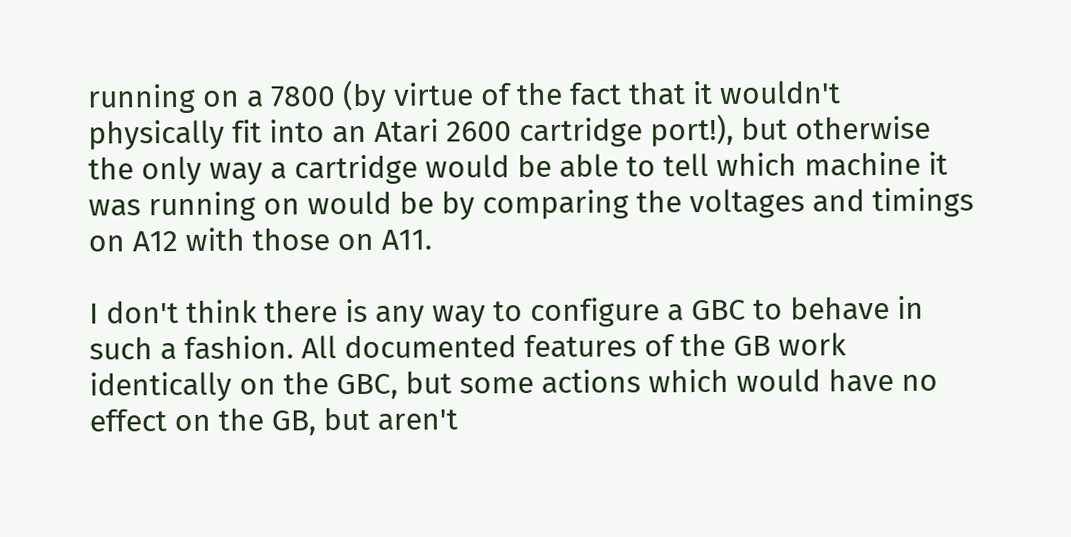running on a 7800 (by virtue of the fact that it wouldn't physically fit into an Atari 2600 cartridge port!), but otherwise the only way a cartridge would be able to tell which machine it was running on would be by comparing the voltages and timings on A12 with those on A11.

I don't think there is any way to configure a GBC to behave in such a fashion. All documented features of the GB work identically on the GBC, but some actions which would have no effect on the GB, but aren't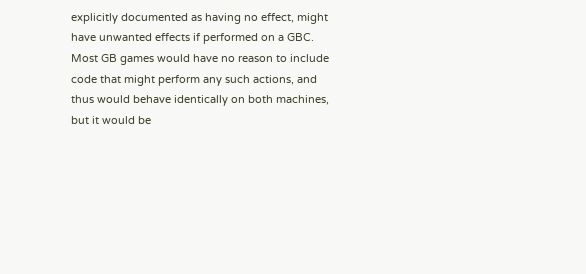explicitly documented as having no effect, might have unwanted effects if performed on a GBC. Most GB games would have no reason to include code that might perform any such actions, and thus would behave identically on both machines, but it would be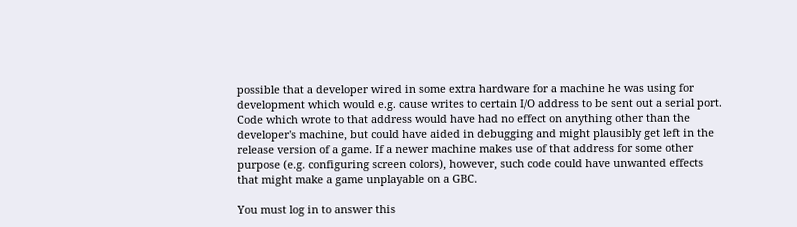possible that a developer wired in some extra hardware for a machine he was using for development which would e.g. cause writes to certain I/O address to be sent out a serial port. Code which wrote to that address would have had no effect on anything other than the developer's machine, but could have aided in debugging and might plausibly get left in the release version of a game. If a newer machine makes use of that address for some other purpose (e.g. configuring screen colors), however, such code could have unwanted effects that might make a game unplayable on a GBC.

You must log in to answer this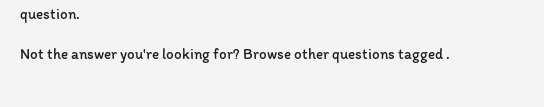question.

Not the answer you're looking for? Browse other questions tagged .